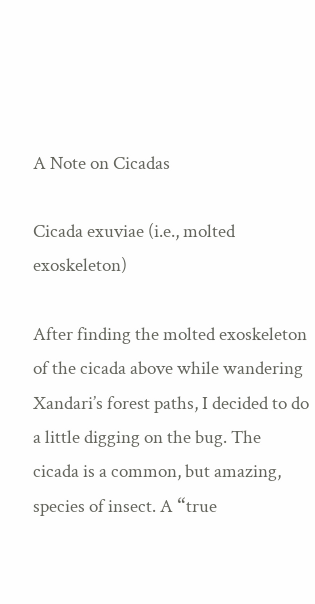A Note on Cicadas

Cicada exuviae (i.e., molted exoskeleton)

After finding the molted exoskeleton of the cicada above while wandering Xandari’s forest paths, I decided to do a little digging on the bug. The cicada is a common, but amazing, species of insect. A “true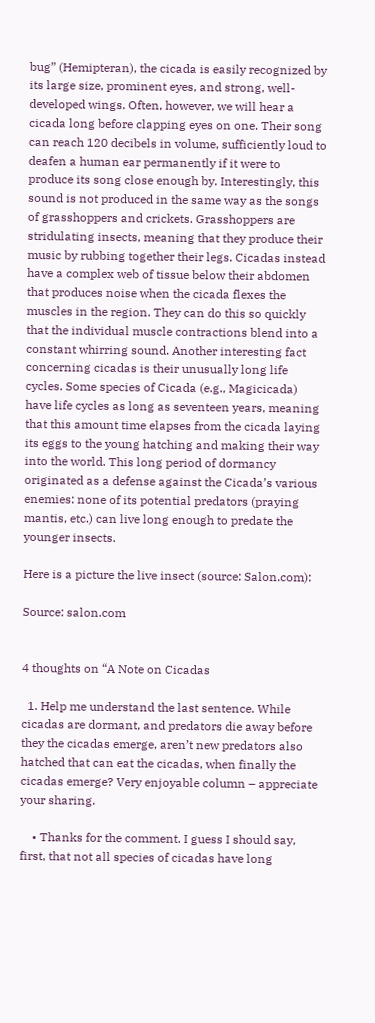bug” (Hemipteran), the cicada is easily recognized by its large size, prominent eyes, and strong, well-developed wings. Often, however, we will hear a cicada long before clapping eyes on one. Their song can reach 120 decibels in volume, sufficiently loud to deafen a human ear permanently if it were to produce its song close enough by. Interestingly, this sound is not produced in the same way as the songs of grasshoppers and crickets. Grasshoppers are stridulating insects, meaning that they produce their music by rubbing together their legs. Cicadas instead have a complex web of tissue below their abdomen that produces noise when the cicada flexes the muscles in the region. They can do this so quickly that the individual muscle contractions blend into a constant whirring sound. Another interesting fact concerning cicadas is their unusually long life cycles. Some species of Cicada (e.g., Magicicada) have life cycles as long as seventeen years, meaning that this amount time elapses from the cicada laying its eggs to the young hatching and making their way into the world. This long period of dormancy originated as a defense against the Cicada’s various enemies: none of its potential predators (praying mantis, etc.) can live long enough to predate the younger insects.

Here is a picture the live insect (source: Salon.com):

Source: salon.com


4 thoughts on “A Note on Cicadas

  1. Help me understand the last sentence. While cicadas are dormant, and predators die away before they the cicadas emerge, aren’t new predators also hatched that can eat the cicadas, when finally the cicadas emerge? Very enjoyable column – appreciate your sharing.

    • Thanks for the comment. I guess I should say, first, that not all species of cicadas have long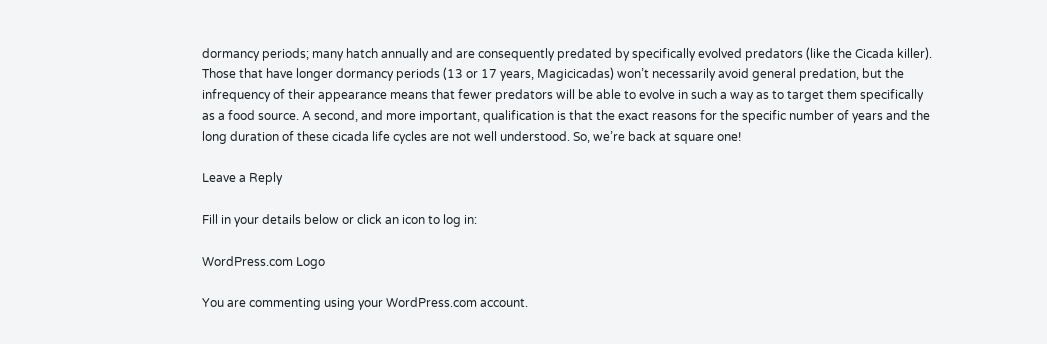dormancy periods; many hatch annually and are consequently predated by specifically evolved predators (like the Cicada killer). Those that have longer dormancy periods (13 or 17 years, Magicicadas) won’t necessarily avoid general predation, but the infrequency of their appearance means that fewer predators will be able to evolve in such a way as to target them specifically as a food source. A second, and more important, qualification is that the exact reasons for the specific number of years and the long duration of these cicada life cycles are not well understood. So, we’re back at square one!

Leave a Reply

Fill in your details below or click an icon to log in:

WordPress.com Logo

You are commenting using your WordPress.com account.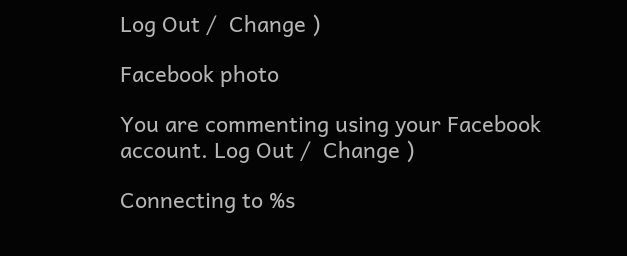Log Out /  Change )

Facebook photo

You are commenting using your Facebook account. Log Out /  Change )

Connecting to %s